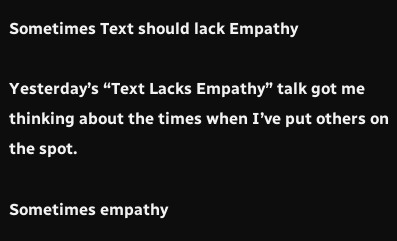Sometimes Text should lack Empathy

Yesterday’s “Text Lacks Empathy” talk got me thinking about the times when I’ve put others on the spot.

Sometimes empathy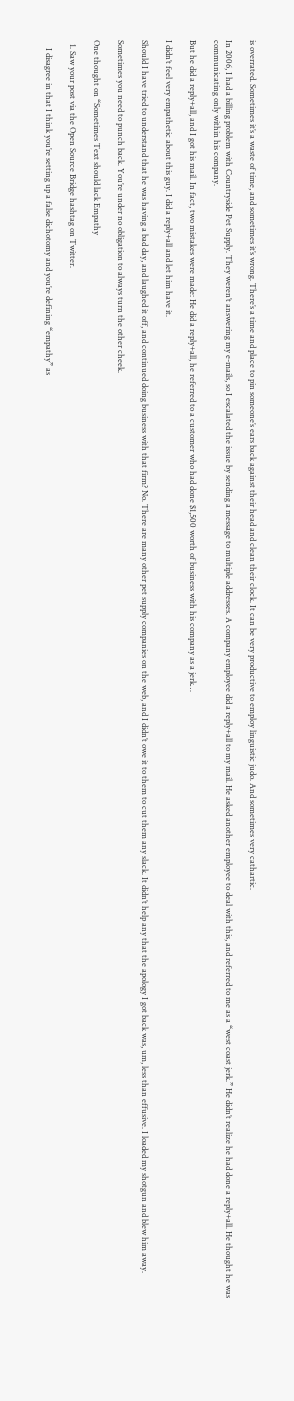is overrated. Sometimes it’s a waste of time, and sometimes it’s wrong. There’s a time and place to pin someone’s ears back against their head and clean their clock. It can be very productive to employ linguistic judo. And sometimes very cathartic.

In 2006, I had a billing problem with Countryside Pet Supply. They weren’t answering my e-mails, so I escalated the issue by sending a message to multiple addresses. A company employee did a reply+all to my mail. He asked another employee to deal with this, and referred to me as a “west coast jerk.” He didn’t realize he had done a reply+all. He thought he was communicating only within his company.

But he did a reply+all, and I got his mail. In fact, two mistakes were made: He did a reply+all, he referred to a customer who had done $1,500 worth of business with his company as a jerk…

I didn’t feel very empathetic about this guy. I did a reply+all and let him have it.

Should I have tried to understand that he was having a bad day, and laughed it off, and continued doing business with that firm? No. There are many other pet supply companies on the web, and I didn’t owe it to them to cut them any slack. It didn’t help any that the apology I got back was, um, less than effusive. I loaded my shotgun and blew him away.

Sometimes you need to punch back. You’re under no obligation to always turn the other cheek.

One thought on “Sometimes Text should lack Empathy

  1. Saw your post via the Open Source Bridge hashtag on Twitter.

    I disagree in that I think you’re setting up a false dichotomy and you’re defining “empathy” as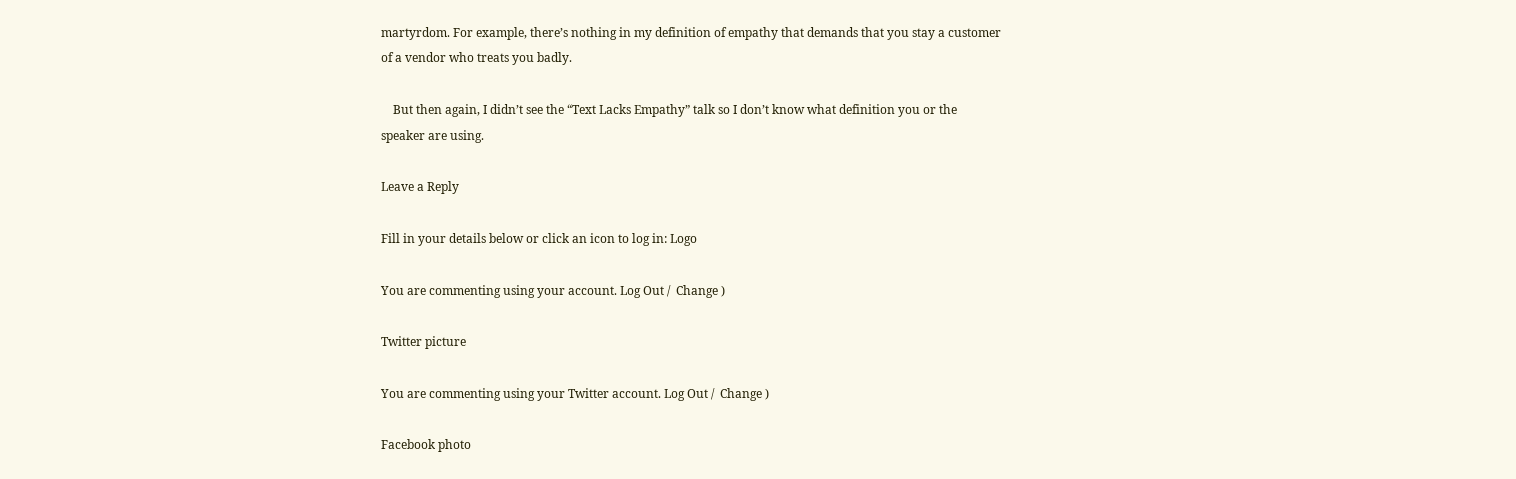martyrdom. For example, there’s nothing in my definition of empathy that demands that you stay a customer of a vendor who treats you badly.

    But then again, I didn’t see the “Text Lacks Empathy” talk so I don’t know what definition you or the speaker are using.

Leave a Reply

Fill in your details below or click an icon to log in: Logo

You are commenting using your account. Log Out /  Change )

Twitter picture

You are commenting using your Twitter account. Log Out /  Change )

Facebook photo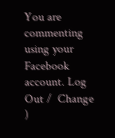You are commenting using your Facebook account. Log Out /  Change )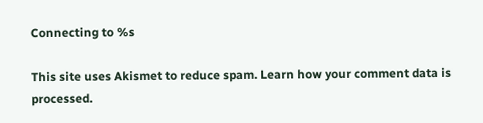Connecting to %s

This site uses Akismet to reduce spam. Learn how your comment data is processed.